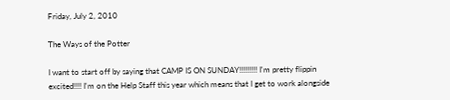Friday, July 2, 2010

The Ways of the Potter

I want to start off by saying that CAMP IS ON SUNDAY!!!!!!!!! I'm pretty flippin excited!!!! I'm on the Help Staff this year which means that I get to work alongside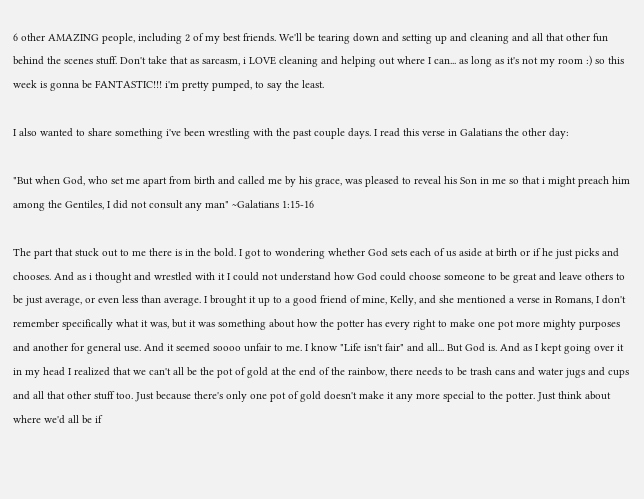6 other AMAZING people, including 2 of my best friends. We'll be tearing down and setting up and cleaning and all that other fun behind the scenes stuff. Don't take that as sarcasm, i LOVE cleaning and helping out where I can... as long as it's not my room :) so this week is gonna be FANTASTIC!!! i'm pretty pumped, to say the least.

I also wanted to share something i've been wrestling with the past couple days. I read this verse in Galatians the other day:

"But when God, who set me apart from birth and called me by his grace, was pleased to reveal his Son in me so that i might preach him among the Gentiles, I did not consult any man" ~Galatians 1:15-16

The part that stuck out to me there is in the bold. I got to wondering whether God sets each of us aside at birth or if he just picks and chooses. And as i thought and wrestled with it I could not understand how God could choose someone to be great and leave others to be just average, or even less than average. I brought it up to a good friend of mine, Kelly, and she mentioned a verse in Romans, I don't remember specifically what it was, but it was something about how the potter has every right to make one pot more mighty purposes and another for general use. And it seemed soooo unfair to me. I know "Life isn't fair" and all... But God is. And as I kept going over it in my head I realized that we can't all be the pot of gold at the end of the rainbow, there needs to be trash cans and water jugs and cups and all that other stuff too. Just because there's only one pot of gold doesn't make it any more special to the potter. Just think about where we'd all be if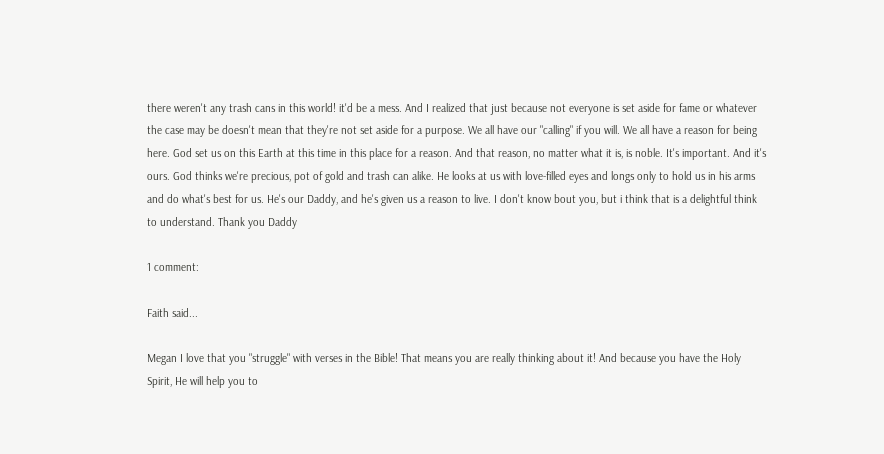there weren't any trash cans in this world! it'd be a mess. And I realized that just because not everyone is set aside for fame or whatever the case may be doesn't mean that they're not set aside for a purpose. We all have our "calling" if you will. We all have a reason for being here. God set us on this Earth at this time in this place for a reason. And that reason, no matter what it is, is noble. It's important. And it's ours. God thinks we're precious, pot of gold and trash can alike. He looks at us with love-filled eyes and longs only to hold us in his arms and do what's best for us. He's our Daddy, and he's given us a reason to live. I don't know bout you, but i think that is a delightful think to understand. Thank you Daddy

1 comment:

Faith said...

Megan I love that you "struggle" with verses in the Bible! That means you are really thinking about it! And because you have the Holy Spirit, He will help you to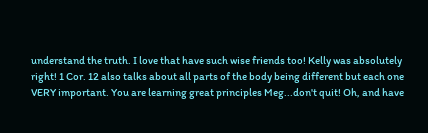understand the truth. I love that have such wise friends too! Kelly was absolutely right! 1 Cor. 12 also talks about all parts of the body being different but each one VERY important. You are learning great principles Meg...don't quit! Oh, and have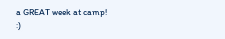a GREAT week at camp! :)